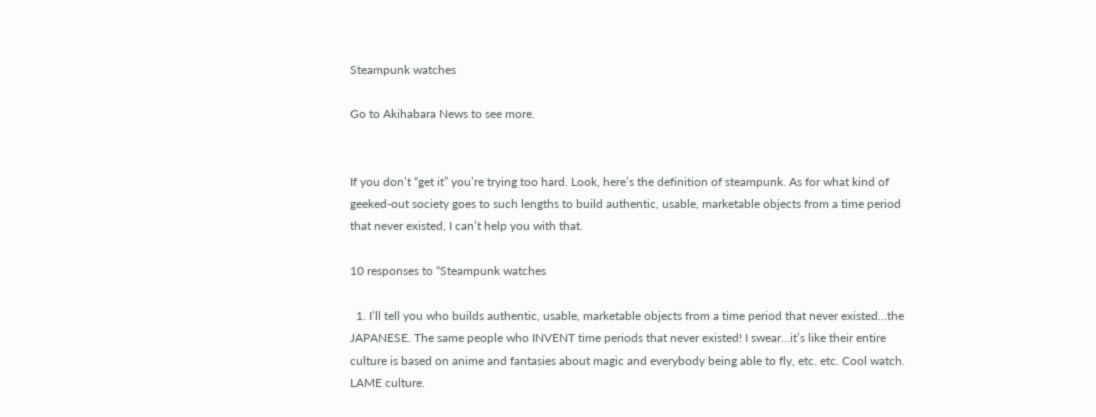Steampunk watches

Go to Akihabara News to see more.


If you don’t “get it” you’re trying too hard. Look, here’s the definition of steampunk. As for what kind of geeked-out society goes to such lengths to build authentic, usable, marketable objects from a time period that never existed, I can’t help you with that.

10 responses to “Steampunk watches

  1. I’ll tell you who builds authentic, usable, marketable objects from a time period that never existed…the JAPANESE. The same people who INVENT time periods that never existed! I swear…it’s like their entire culture is based on anime and fantasies about magic and everybody being able to fly, etc. etc. Cool watch. LAME culture.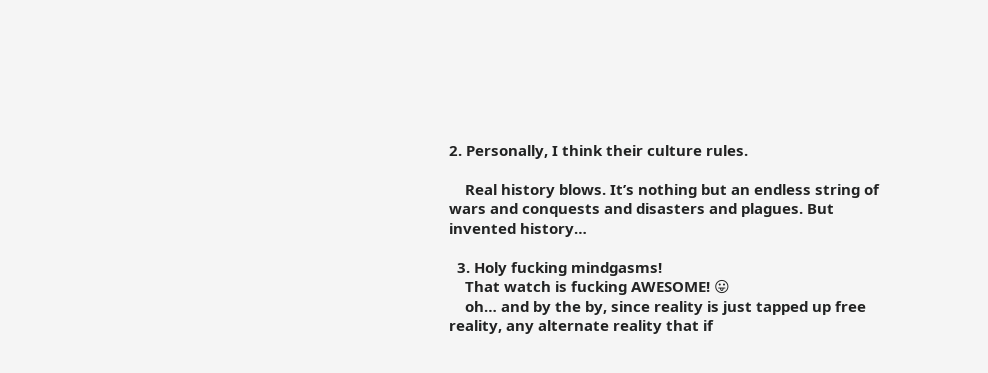2. Personally, I think their culture rules.

    Real history blows. It’s nothing but an endless string of wars and conquests and disasters and plagues. But invented history…

  3. Holy fucking mindgasms!
    That watch is fucking AWESOME! 😛
    oh… and by the by, since reality is just tapped up free reality, any alternate reality that if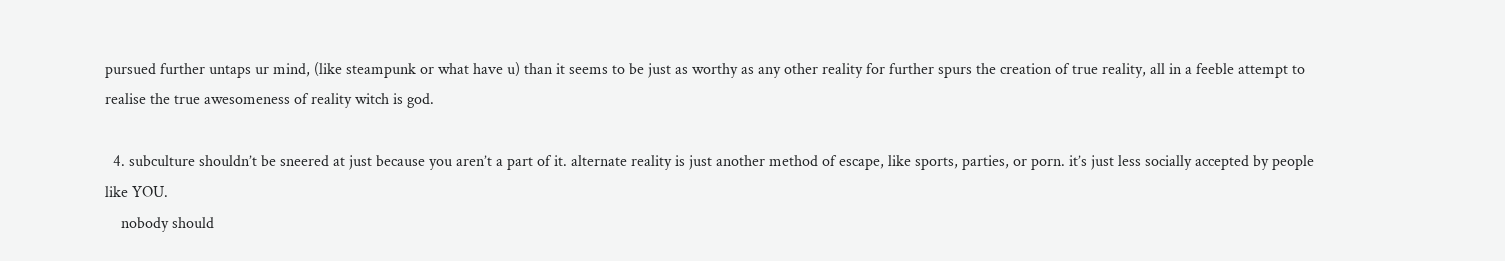pursued further untaps ur mind, (like steampunk or what have u) than it seems to be just as worthy as any other reality for further spurs the creation of true reality, all in a feeble attempt to realise the true awesomeness of reality witch is god.

  4. subculture shouldn’t be sneered at just because you aren’t a part of it. alternate reality is just another method of escape, like sports, parties, or porn. it’s just less socially accepted by people like YOU.
    nobody should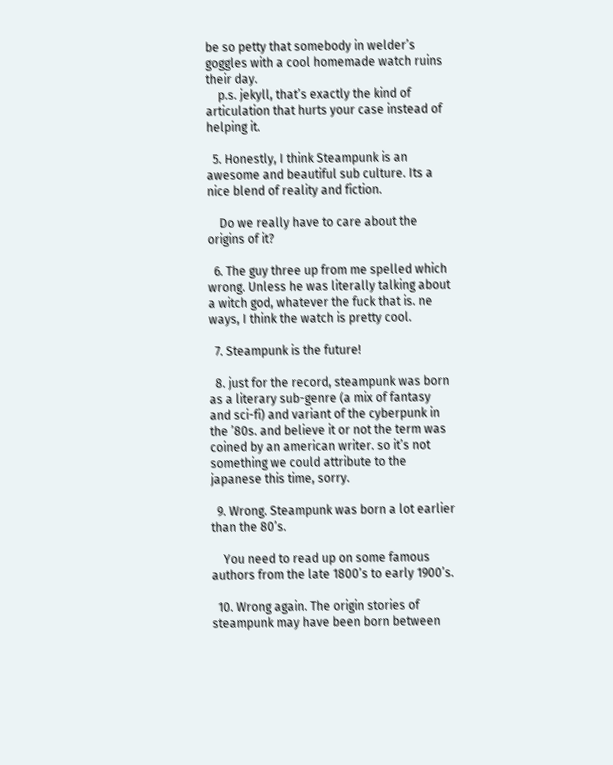be so petty that somebody in welder’s goggles with a cool homemade watch ruins their day.
    p.s. jekyll, that’s exactly the kind of articulation that hurts your case instead of helping it.

  5. Honestly, I think Steampunk is an awesome and beautiful sub culture. Its a nice blend of reality and fiction.

    Do we really have to care about the origins of it?

  6. The guy three up from me spelled which wrong. Unless he was literally talking about a witch god, whatever the fuck that is. ne ways, I think the watch is pretty cool.

  7. Steampunk is the future!

  8. just for the record, steampunk was born as a literary sub-genre (a mix of fantasy and sci-fi) and variant of the cyberpunk in the ’80s. and believe it or not the term was coined by an american writer. so it’s not something we could attribute to the japanese this time, sorry.

  9. Wrong. Steampunk was born a lot earlier than the 80’s.

    You need to read up on some famous authors from the late 1800’s to early 1900’s.

  10. Wrong again. The origin stories of steampunk may have been born between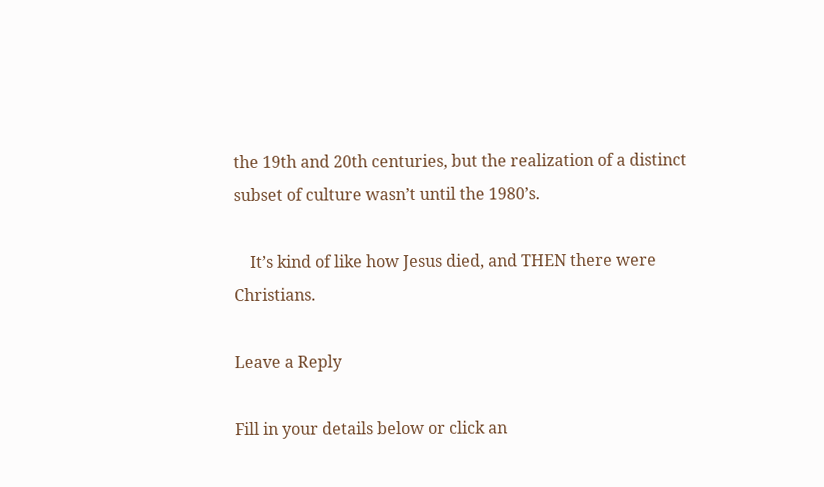the 19th and 20th centuries, but the realization of a distinct subset of culture wasn’t until the 1980’s.

    It’s kind of like how Jesus died, and THEN there were Christians.

Leave a Reply

Fill in your details below or click an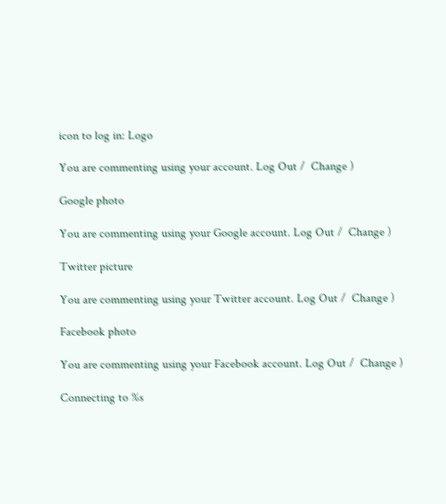icon to log in: Logo

You are commenting using your account. Log Out /  Change )

Google photo

You are commenting using your Google account. Log Out /  Change )

Twitter picture

You are commenting using your Twitter account. Log Out /  Change )

Facebook photo

You are commenting using your Facebook account. Log Out /  Change )

Connecting to %s